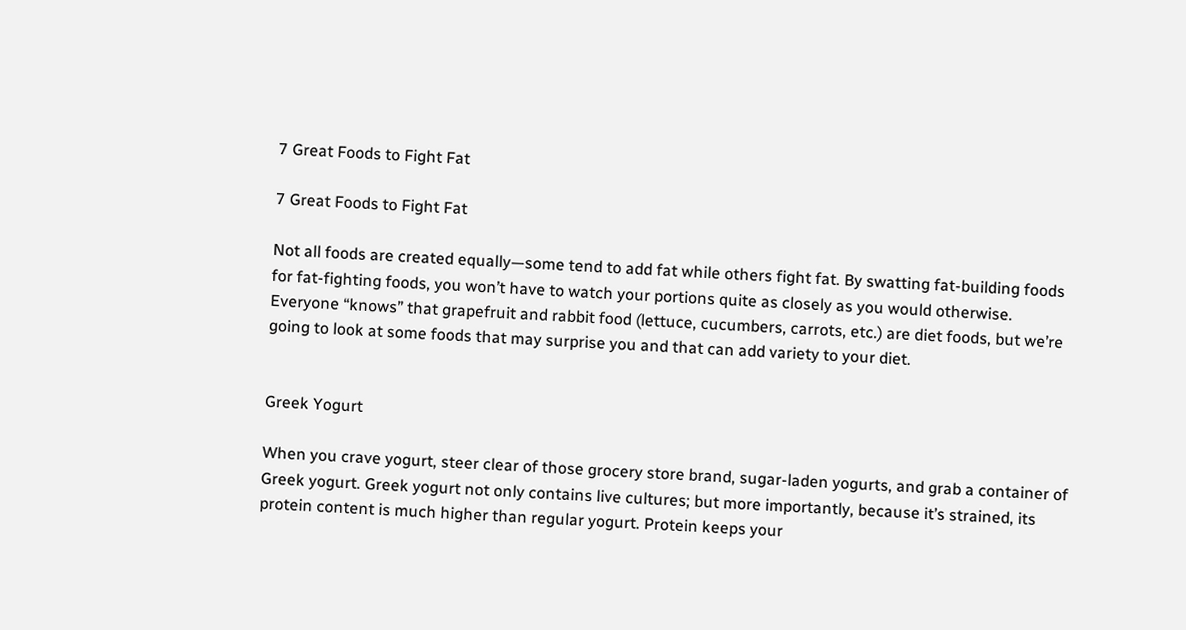7 Great Foods to Fight Fat

7 Great Foods to Fight Fat

Not all foods are created equally—some tend to add fat while others fight fat. By swatting fat-building foods for fat-fighting foods, you won’t have to watch your portions quite as closely as you would otherwise. Everyone “knows” that grapefruit and rabbit food (lettuce, cucumbers, carrots, etc.) are diet foods, but we’re going to look at some foods that may surprise you and that can add variety to your diet.


Greek Yogurt

When you crave yogurt, steer clear of those grocery store brand, sugar-laden yogurts, and grab a container of Greek yogurt. Greek yogurt not only contains live cultures; but more importantly, because it’s strained, its protein content is much higher than regular yogurt. Protein keeps your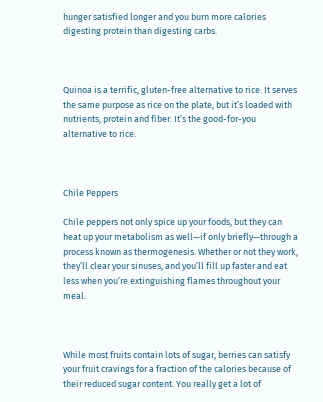hunger satisfied longer and you burn more calories digesting protein than digesting carbs.



Quinoa is a terrific, gluten-free alternative to rice. It serves the same purpose as rice on the plate, but it’s loaded with nutrients, protein and fiber. It’s the good-for-you alternative to rice.



Chile Peppers

Chile peppers not only spice up your foods, but they can heat up your metabolism as well—if only briefly—through a process known as thermogenesis. Whether or not they work, they’ll clear your sinuses, and you’ll fill up faster and eat less when you’re extinguishing flames throughout your meal.



While most fruits contain lots of sugar, berries can satisfy your fruit cravings for a fraction of the calories because of their reduced sugar content. You really get a lot of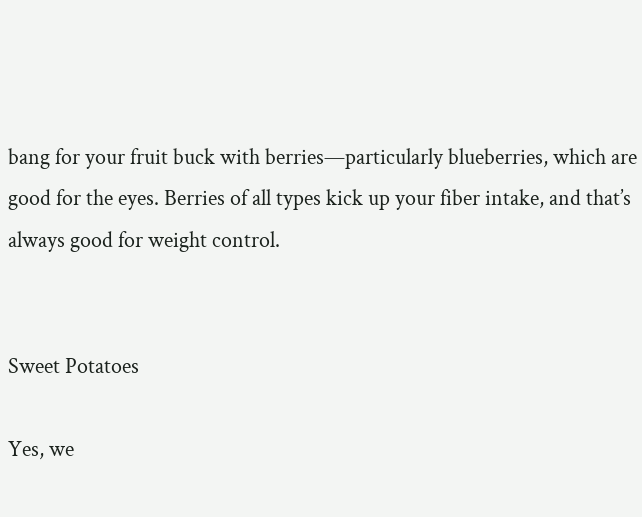bang for your fruit buck with berries—particularly blueberries, which are good for the eyes. Berries of all types kick up your fiber intake, and that’s always good for weight control.


Sweet Potatoes

Yes, we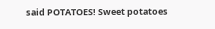said POTATOES! Sweet potatoes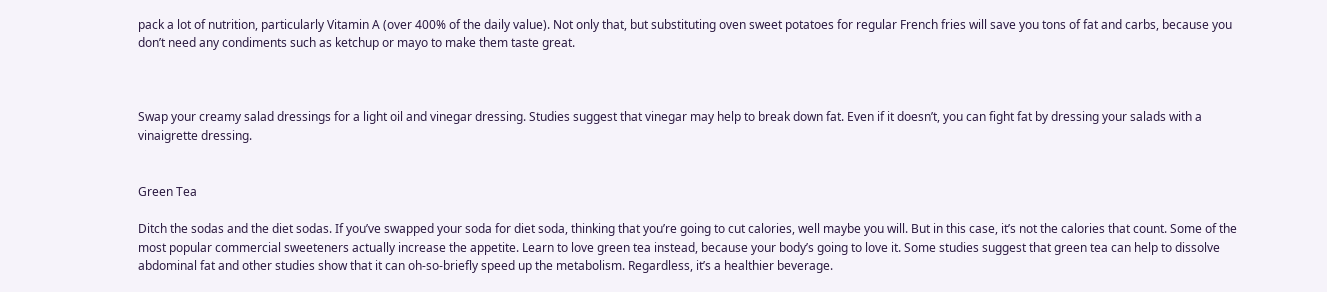pack a lot of nutrition, particularly Vitamin A (over 400% of the daily value). Not only that, but substituting oven sweet potatoes for regular French fries will save you tons of fat and carbs, because you don’t need any condiments such as ketchup or mayo to make them taste great.



Swap your creamy salad dressings for a light oil and vinegar dressing. Studies suggest that vinegar may help to break down fat. Even if it doesn’t, you can fight fat by dressing your salads with a vinaigrette dressing.


Green Tea

Ditch the sodas and the diet sodas. If you’ve swapped your soda for diet soda, thinking that you’re going to cut calories, well maybe you will. But in this case, it’s not the calories that count. Some of the most popular commercial sweeteners actually increase the appetite. Learn to love green tea instead, because your body’s going to love it. Some studies suggest that green tea can help to dissolve abdominal fat and other studies show that it can oh-so-briefly speed up the metabolism. Regardless, it’s a healthier beverage.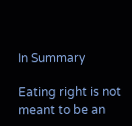In Summary

Eating right is not meant to be an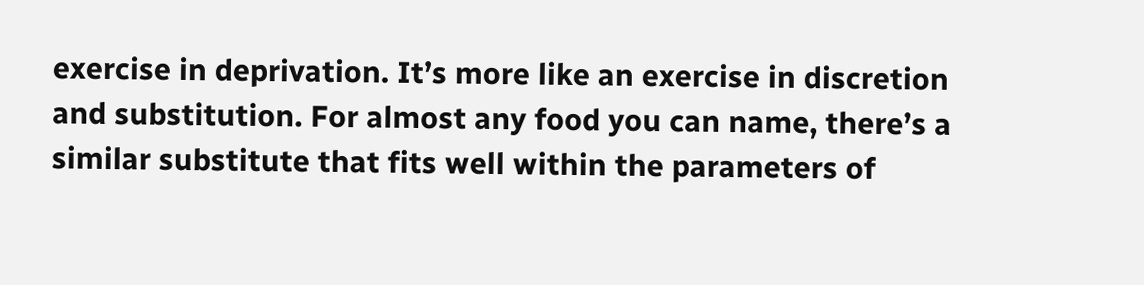exercise in deprivation. It’s more like an exercise in discretion and substitution. For almost any food you can name, there’s a similar substitute that fits well within the parameters of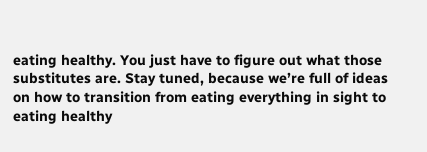eating healthy. You just have to figure out what those substitutes are. Stay tuned, because we’re full of ideas on how to transition from eating everything in sight to eating healthy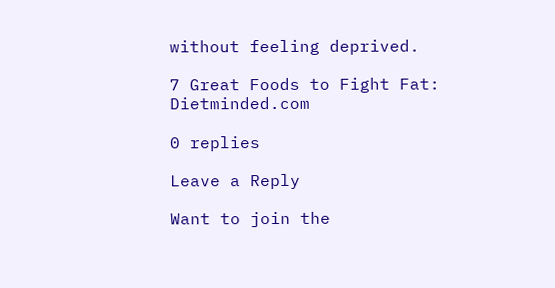without feeling deprived.

7 Great Foods to Fight Fat: Dietminded.com

0 replies

Leave a Reply

Want to join the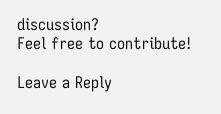discussion?
Feel free to contribute!

Leave a Reply